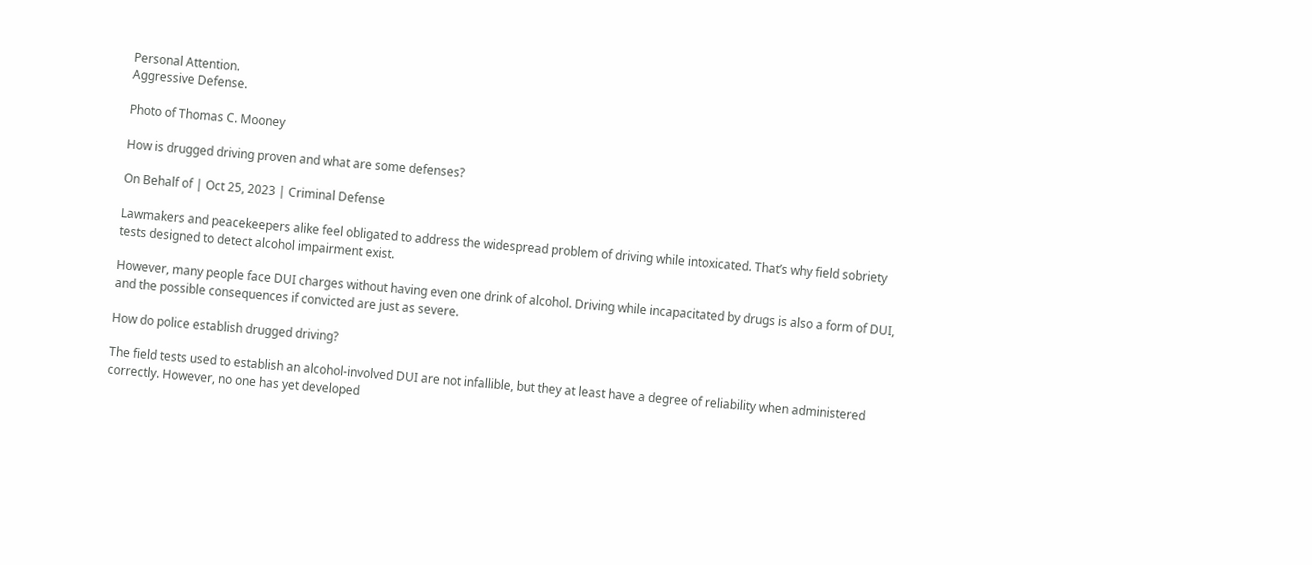Personal Attention.
Aggressive Defense.

Photo of Thomas C. Mooney

How is drugged driving proven and what are some defenses?

On Behalf of | Oct 25, 2023 | Criminal Defense

Lawmakers and peacekeepers alike feel obligated to address the widespread problem of driving while intoxicated. That’s why field sobriety tests designed to detect alcohol impairment exist.

However, many people face DUI charges without having even one drink of alcohol. Driving while incapacitated by drugs is also a form of DUI, and the possible consequences if convicted are just as severe.

How do police establish drugged driving?

The field tests used to establish an alcohol-involved DUI are not infallible, but they at least have a degree of reliability when administered correctly. However, no one has yet developed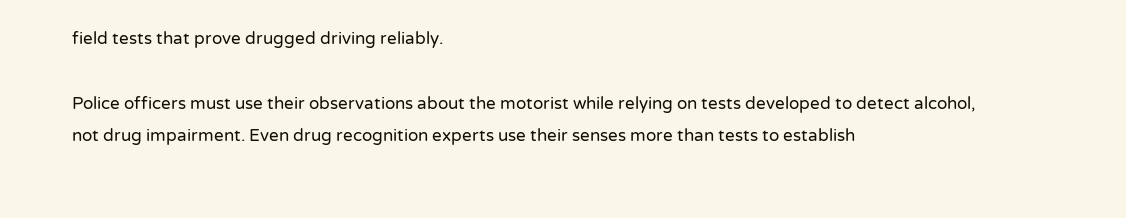field tests that prove drugged driving reliably.

Police officers must use their observations about the motorist while relying on tests developed to detect alcohol, not drug impairment. Even drug recognition experts use their senses more than tests to establish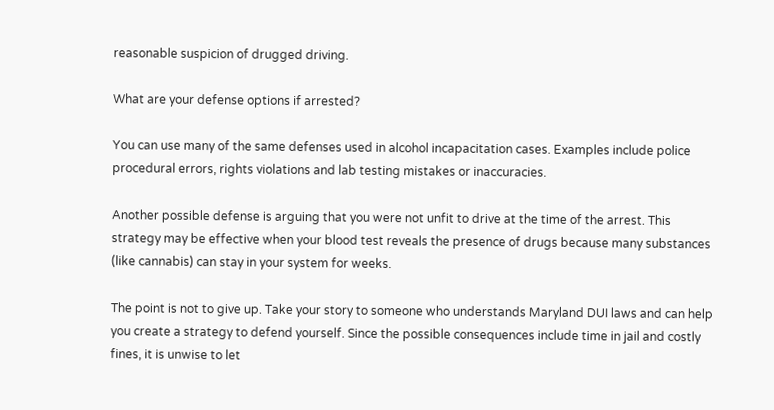reasonable suspicion of drugged driving.

What are your defense options if arrested?

You can use many of the same defenses used in alcohol incapacitation cases. Examples include police procedural errors, rights violations and lab testing mistakes or inaccuracies.

Another possible defense is arguing that you were not unfit to drive at the time of the arrest. This strategy may be effective when your blood test reveals the presence of drugs because many substances (like cannabis) can stay in your system for weeks.

The point is not to give up. Take your story to someone who understands Maryland DUI laws and can help you create a strategy to defend yourself. Since the possible consequences include time in jail and costly fines, it is unwise to let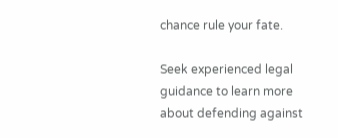chance rule your fate.

Seek experienced legal guidance to learn more about defending against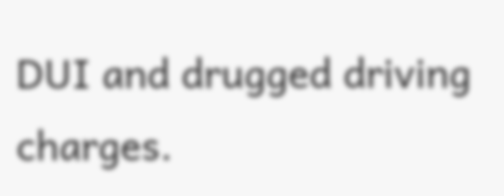DUI and drugged driving charges.